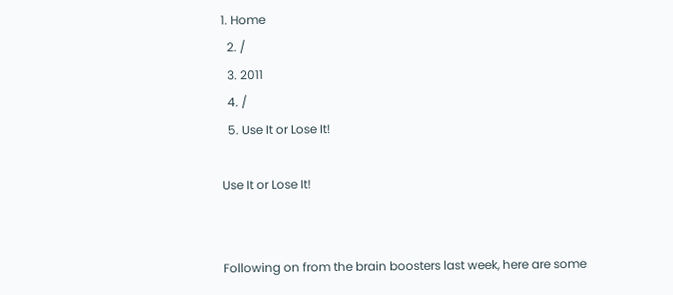1. Home
  2. /
  3. 2011
  4. /
  5. Use It or Lose It!

Use It or Lose It!


Following on from the brain boosters last week, here are some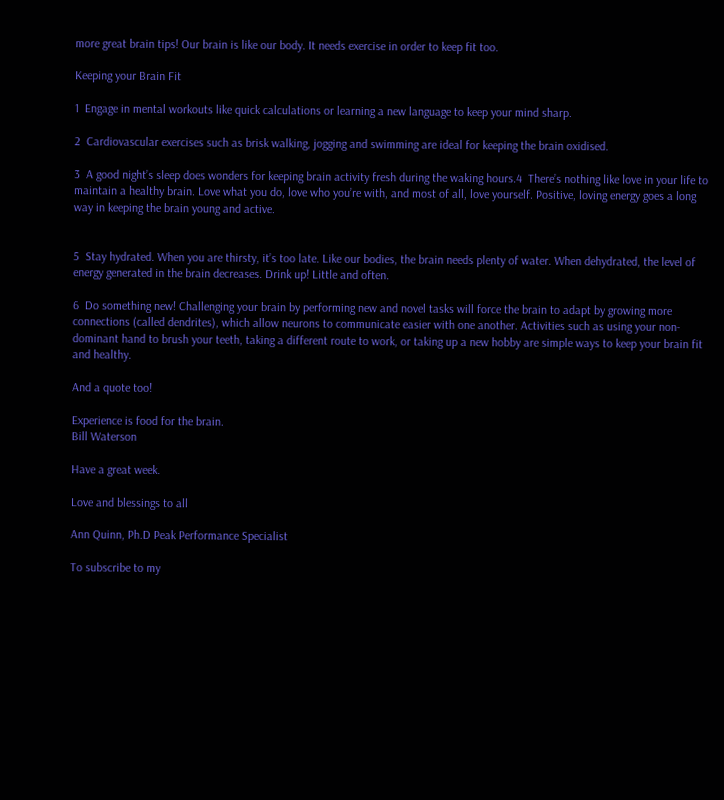more great brain tips! Our brain is like our body. It needs exercise in order to keep fit too.

Keeping your Brain Fit

1  Engage in mental workouts like quick calculations or learning a new language to keep your mind sharp.

2  Cardiovascular exercises such as brisk walking, jogging and swimming are ideal for keeping the brain oxidised.

3  A good night’s sleep does wonders for keeping brain activity fresh during the waking hours.4  There’s nothing like love in your life to maintain a healthy brain. Love what you do, love who you’re with, and most of all, love yourself. Positive, loving energy goes a long way in keeping the brain young and active.


5  Stay hydrated. When you are thirsty, it’s too late. Like our bodies, the brain needs plenty of water. When dehydrated, the level of energy generated in the brain decreases. Drink up! Little and often.

6  Do something new! Challenging your brain by performing new and novel tasks will force the brain to adapt by growing more connections (called dendrites), which allow neurons to communicate easier with one another. Activities such as using your non-dominant hand to brush your teeth, taking a different route to work, or taking up a new hobby are simple ways to keep your brain fit and healthy.

And a quote too!

Experience is food for the brain.
Bill Waterson

Have a great week.

Love and blessings to all

Ann Quinn, Ph.D Peak Performance Specialist

To subscribe to my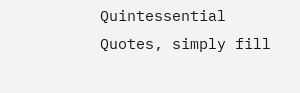Quintessential Quotes, simply fill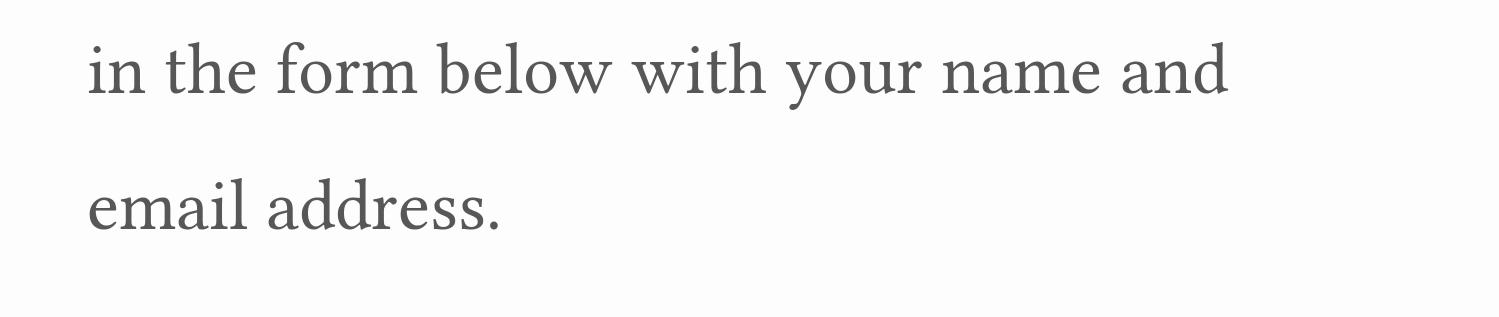in the form below with your name and email address.